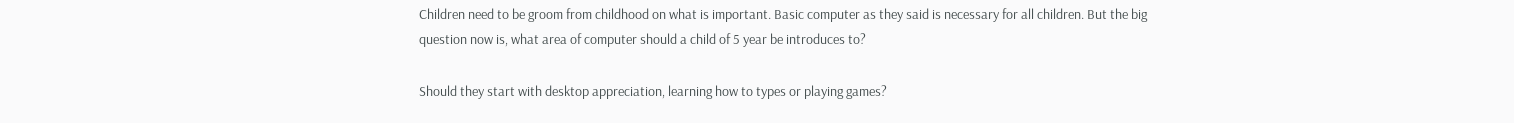Children need to be groom from childhood on what is important. Basic computer as they said is necessary for all children. But the big question now is, what area of computer should a child of 5 year be introduces to?

Should they start with desktop appreciation, learning how to types or playing games?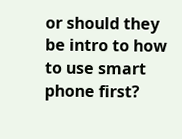or should they be intro to how to use smart phone first?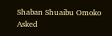Shaban Shuaibu Omoko Asked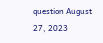question August 27, 2023